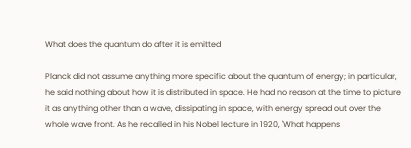What does the quantum do after it is emitted

Planck did not assume anything more specific about the quantum of energy; in particular, he said nothing about how it is distributed in space. He had no reason at the time to picture it as anything other than a wave, dissipating in space, with energy spread out over the whole wave front. As he recalled in his Nobel lecture in 1920, 'What happens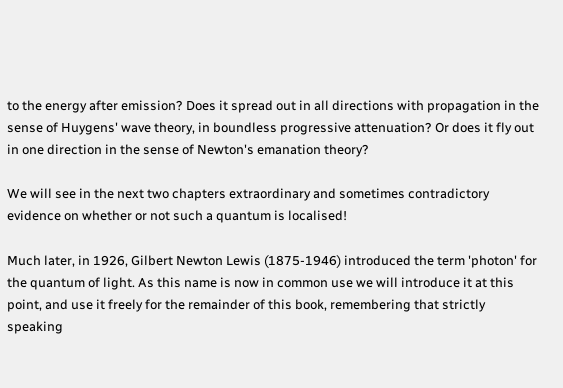to the energy after emission? Does it spread out in all directions with propagation in the sense of Huygens' wave theory, in boundless progressive attenuation? Or does it fly out in one direction in the sense of Newton's emanation theory?

We will see in the next two chapters extraordinary and sometimes contradictory evidence on whether or not such a quantum is localised!

Much later, in 1926, Gilbert Newton Lewis (1875-1946) introduced the term 'photon' for the quantum of light. As this name is now in common use we will introduce it at this point, and use it freely for the remainder of this book, remembering that strictly speaking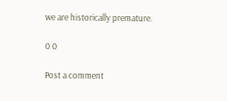we are historically premature.

0 0

Post a comment